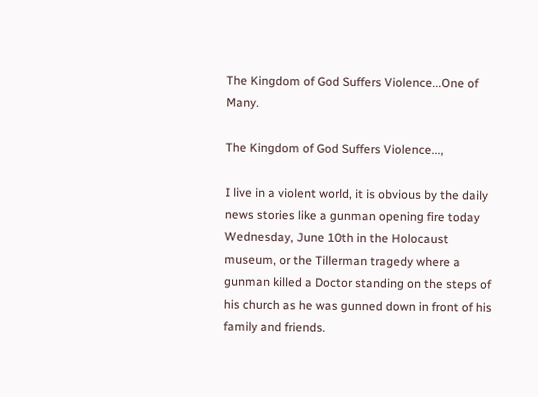The Kingdom of God Suffers Violence...One of Many.

The Kingdom of God Suffers Violence...,

I live in a violent world, it is obvious by the daily news stories like a gunman opening fire today Wednesday, June 10th in the Holocaust museum, or the Tillerman tragedy where a gunman killed a Doctor standing on the steps of his church as he was gunned down in front of his family and friends.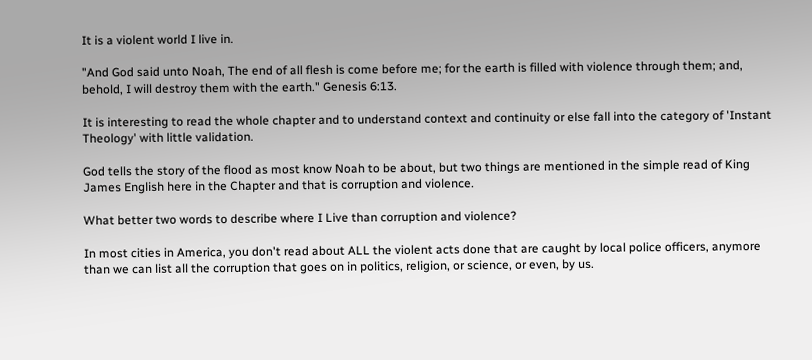It is a violent world I live in.

"And God said unto Noah, The end of all flesh is come before me; for the earth is filled with violence through them; and, behold, I will destroy them with the earth." Genesis 6:13.

It is interesting to read the whole chapter and to understand context and continuity or else fall into the category of 'Instant Theology' with little validation.

God tells the story of the flood as most know Noah to be about, but two things are mentioned in the simple read of King James English here in the Chapter and that is corruption and violence.

What better two words to describe where I Live than corruption and violence?

In most cities in America, you don't read about ALL the violent acts done that are caught by local police officers, anymore than we can list all the corruption that goes on in politics, religion, or science, or even, by us.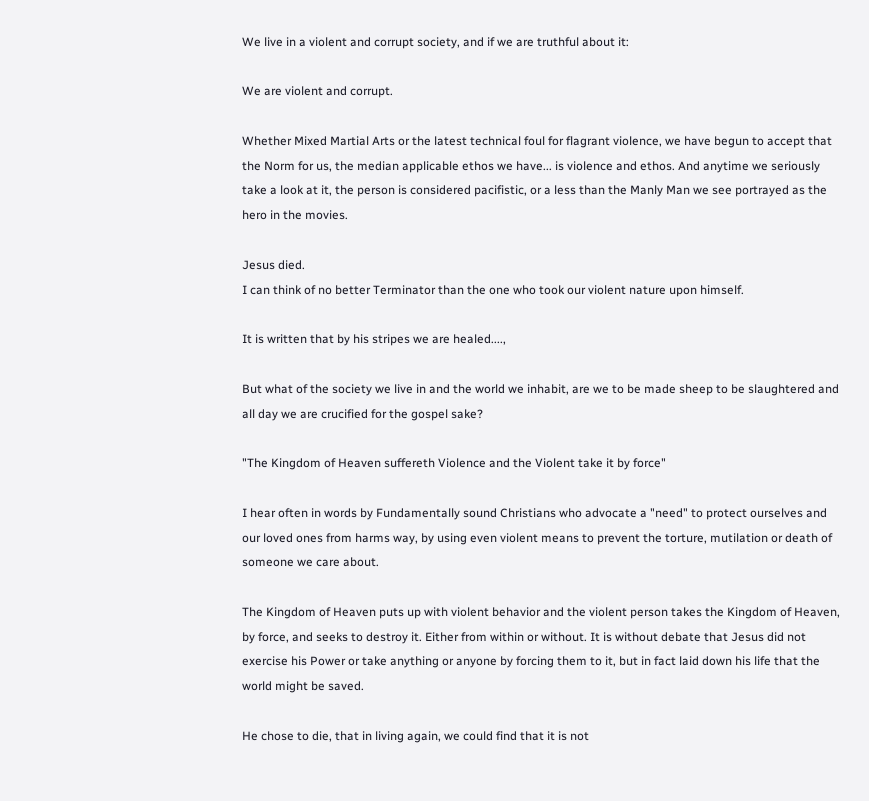We live in a violent and corrupt society, and if we are truthful about it:

We are violent and corrupt.

Whether Mixed Martial Arts or the latest technical foul for flagrant violence, we have begun to accept that the Norm for us, the median applicable ethos we have... is violence and ethos. And anytime we seriously take a look at it, the person is considered pacifistic, or a less than the Manly Man we see portrayed as the hero in the movies.

Jesus died.
I can think of no better Terminator than the one who took our violent nature upon himself.

It is written that by his stripes we are healed....,

But what of the society we live in and the world we inhabit, are we to be made sheep to be slaughtered and all day we are crucified for the gospel sake?

"The Kingdom of Heaven suffereth Violence and the Violent take it by force"

I hear often in words by Fundamentally sound Christians who advocate a "need" to protect ourselves and our loved ones from harms way, by using even violent means to prevent the torture, mutilation or death of someone we care about.

The Kingdom of Heaven puts up with violent behavior and the violent person takes the Kingdom of Heaven, by force, and seeks to destroy it. Either from within or without. It is without debate that Jesus did not exercise his Power or take anything or anyone by forcing them to it, but in fact laid down his life that the world might be saved.

He chose to die, that in living again, we could find that it is not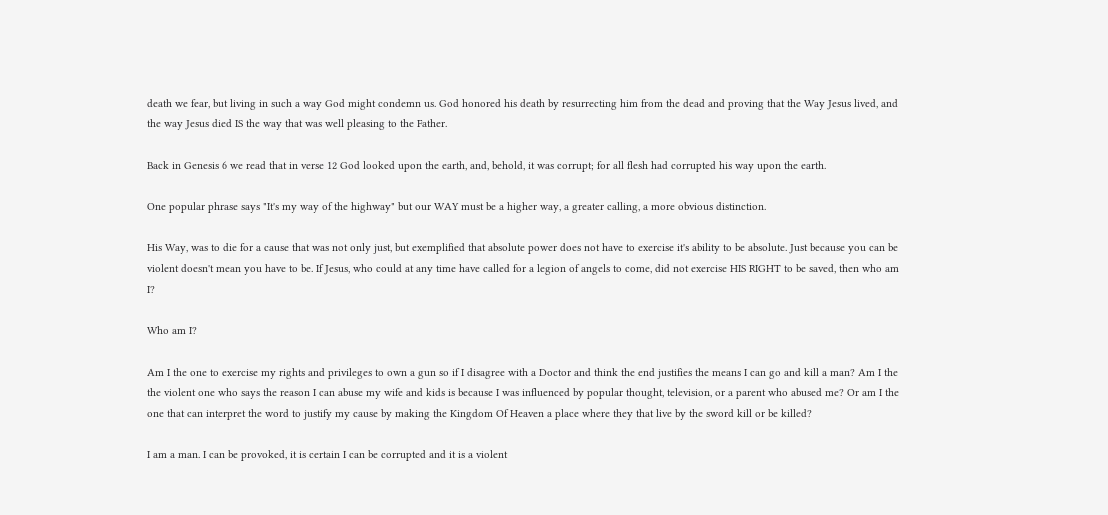death we fear, but living in such a way God might condemn us. God honored his death by resurrecting him from the dead and proving that the Way Jesus lived, and the way Jesus died IS the way that was well pleasing to the Father.

Back in Genesis 6 we read that in verse 12 God looked upon the earth, and, behold, it was corrupt; for all flesh had corrupted his way upon the earth.

One popular phrase says "It's my way of the highway" but our WAY must be a higher way, a greater calling, a more obvious distinction.

His Way, was to die for a cause that was not only just, but exemplified that absolute power does not have to exercise it's ability to be absolute. Just because you can be violent doesn't mean you have to be. If Jesus, who could at any time have called for a legion of angels to come, did not exercise HIS RIGHT to be saved, then who am I?

Who am I?

Am I the one to exercise my rights and privileges to own a gun so if I disagree with a Doctor and think the end justifies the means I can go and kill a man? Am I the the violent one who says the reason I can abuse my wife and kids is because I was influenced by popular thought, television, or a parent who abused me? Or am I the one that can interpret the word to justify my cause by making the Kingdom Of Heaven a place where they that live by the sword kill or be killed?

I am a man. I can be provoked, it is certain I can be corrupted and it is a violent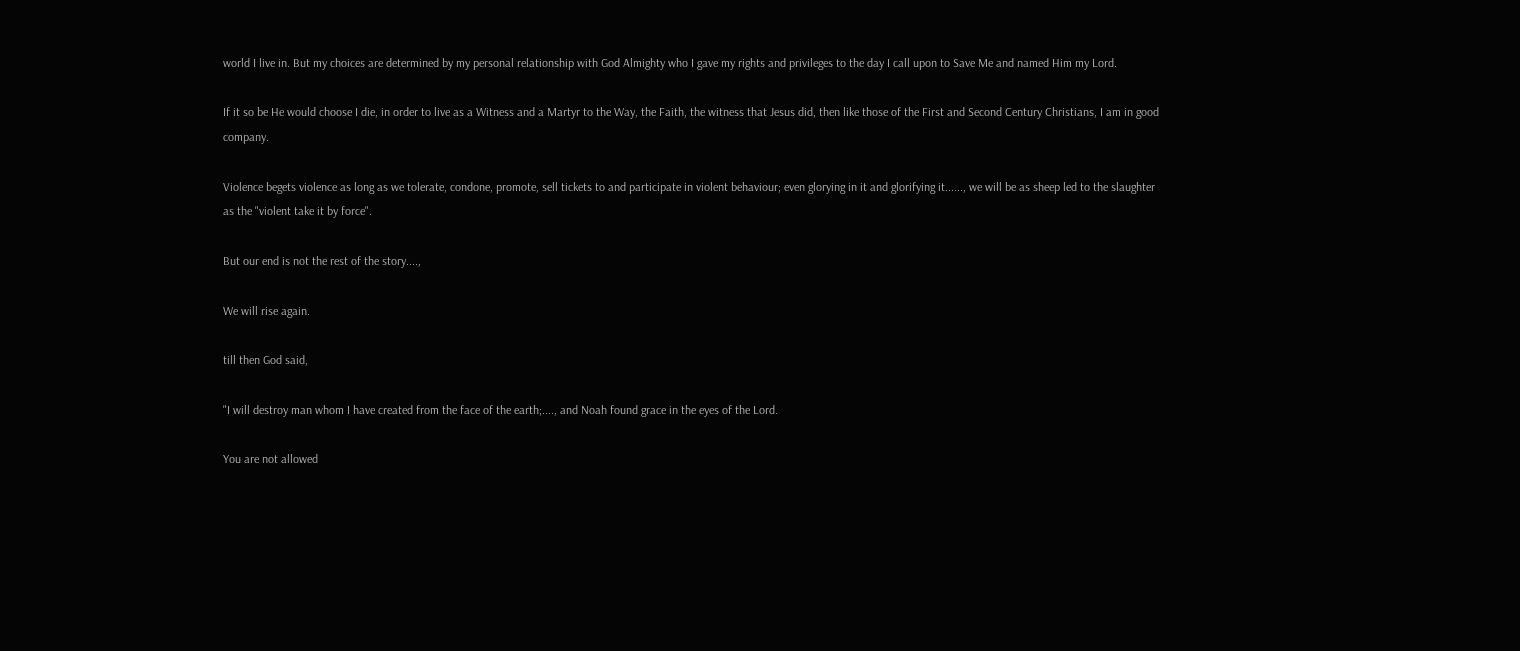world I live in. But my choices are determined by my personal relationship with God Almighty who I gave my rights and privileges to the day I call upon to Save Me and named Him my Lord.

If it so be He would choose I die, in order to live as a Witness and a Martyr to the Way, the Faith, the witness that Jesus did, then like those of the First and Second Century Christians, I am in good company.

Violence begets violence as long as we tolerate, condone, promote, sell tickets to and participate in violent behaviour; even glorying in it and glorifying it......, we will be as sheep led to the slaughter as the "violent take it by force".

But our end is not the rest of the story....,

We will rise again.

till then God said,

"I will destroy man whom I have created from the face of the earth;...., and Noah found grace in the eyes of the Lord.

You are not allowed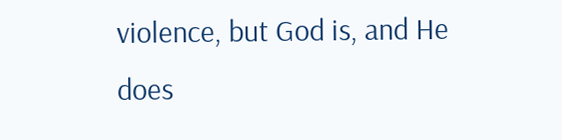violence, but God is, and He does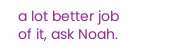a lot better job of it, ask Noah.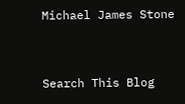Michael James Stone


Search This Blog